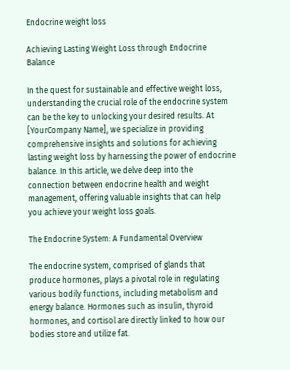Endocrine weight loss

Achieving Lasting Weight Loss through Endocrine Balance

In the quest for sustainable and effective weight loss, understanding the crucial role of the endocrine system can be the key to unlocking your desired results. At [YourCompany Name], we specialize in providing comprehensive insights and solutions for achieving lasting weight loss by harnessing the power of endocrine balance. In this article, we delve deep into the connection between endocrine health and weight management, offering valuable insights that can help you achieve your weight loss goals.

The Endocrine System: A Fundamental Overview

The endocrine system, comprised of glands that produce hormones, plays a pivotal role in regulating various bodily functions, including metabolism and energy balance. Hormones such as insulin, thyroid hormones, and cortisol are directly linked to how our bodies store and utilize fat.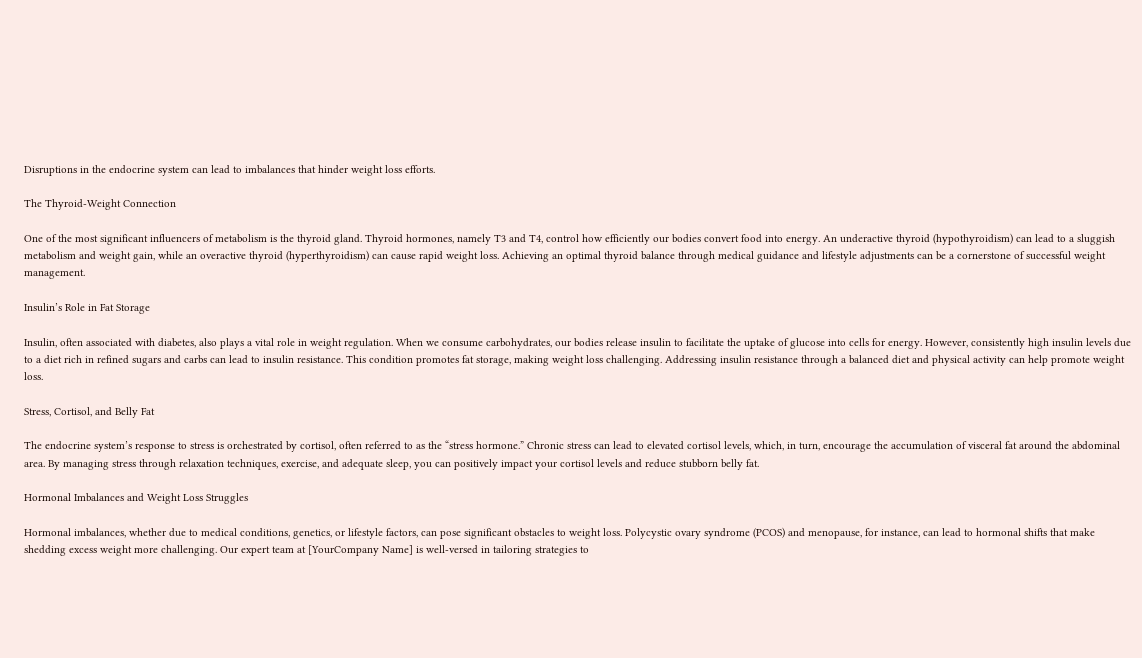Disruptions in the endocrine system can lead to imbalances that hinder weight loss efforts.

The Thyroid-Weight Connection

One of the most significant influencers of metabolism is the thyroid gland. Thyroid hormones, namely T3 and T4, control how efficiently our bodies convert food into energy. An underactive thyroid (hypothyroidism) can lead to a sluggish metabolism and weight gain, while an overactive thyroid (hyperthyroidism) can cause rapid weight loss. Achieving an optimal thyroid balance through medical guidance and lifestyle adjustments can be a cornerstone of successful weight management.

Insulin’s Role in Fat Storage

Insulin, often associated with diabetes, also plays a vital role in weight regulation. When we consume carbohydrates, our bodies release insulin to facilitate the uptake of glucose into cells for energy. However, consistently high insulin levels due to a diet rich in refined sugars and carbs can lead to insulin resistance. This condition promotes fat storage, making weight loss challenging. Addressing insulin resistance through a balanced diet and physical activity can help promote weight loss.

Stress, Cortisol, and Belly Fat

The endocrine system’s response to stress is orchestrated by cortisol, often referred to as the “stress hormone.” Chronic stress can lead to elevated cortisol levels, which, in turn, encourage the accumulation of visceral fat around the abdominal area. By managing stress through relaxation techniques, exercise, and adequate sleep, you can positively impact your cortisol levels and reduce stubborn belly fat.

Hormonal Imbalances and Weight Loss Struggles

Hormonal imbalances, whether due to medical conditions, genetics, or lifestyle factors, can pose significant obstacles to weight loss. Polycystic ovary syndrome (PCOS) and menopause, for instance, can lead to hormonal shifts that make shedding excess weight more challenging. Our expert team at [YourCompany Name] is well-versed in tailoring strategies to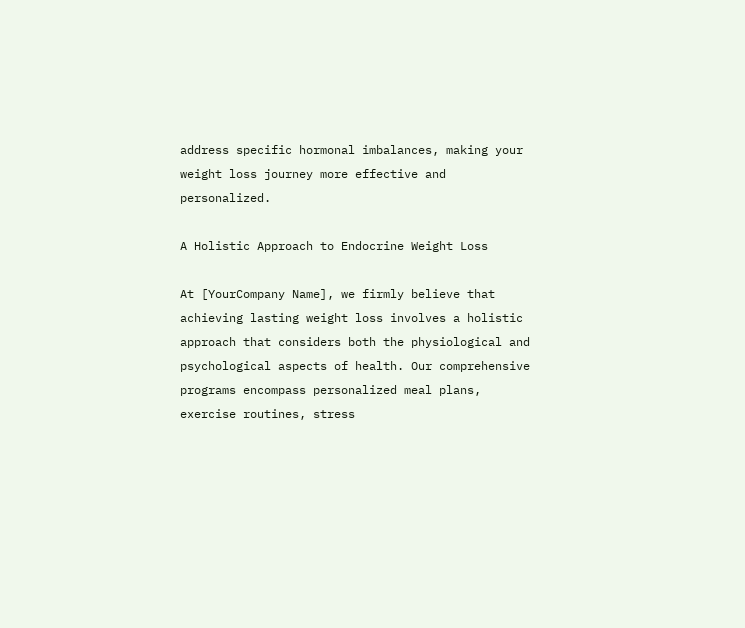address specific hormonal imbalances, making your weight loss journey more effective and personalized.

A Holistic Approach to Endocrine Weight Loss

At [YourCompany Name], we firmly believe that achieving lasting weight loss involves a holistic approach that considers both the physiological and psychological aspects of health. Our comprehensive programs encompass personalized meal plans, exercise routines, stress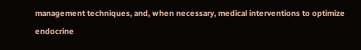management techniques, and, when necessary, medical interventions to optimize endocrine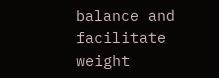balance and facilitate weight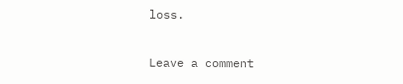loss.

Leave a comment